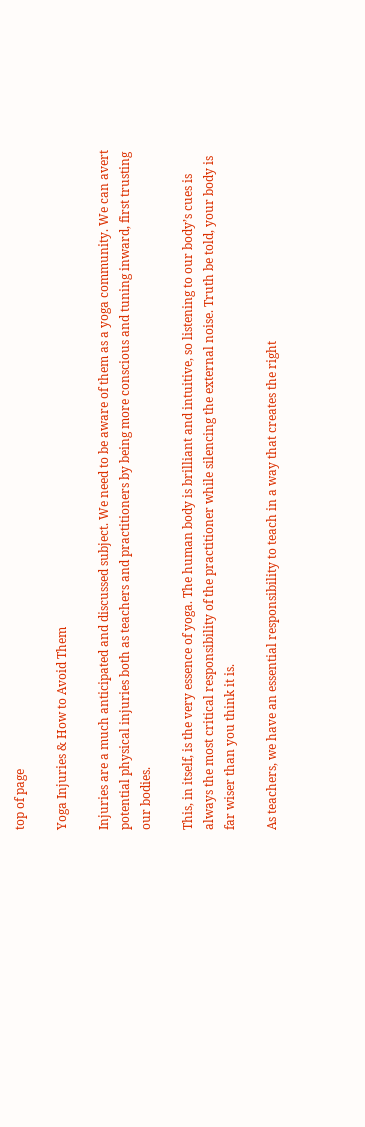top of page

Yoga Injuries & How to Avoid Them

Injuries are a much anticipated and discussed subject. We need to be aware of them as a yoga community. We can avert potential physical injuries both as teachers and practitioners by being more conscious and tuning inward, first trusting our bodies.

This, in itself, is the very essence of yoga. The human body is brilliant and intuitive, so listening to our body’s cues is always the most critical responsibility of the practitioner while silencing the external noise. Truth be told, your body is far wiser than you think it is.

As teachers, we have an essential responsibility to teach in a way that creates the right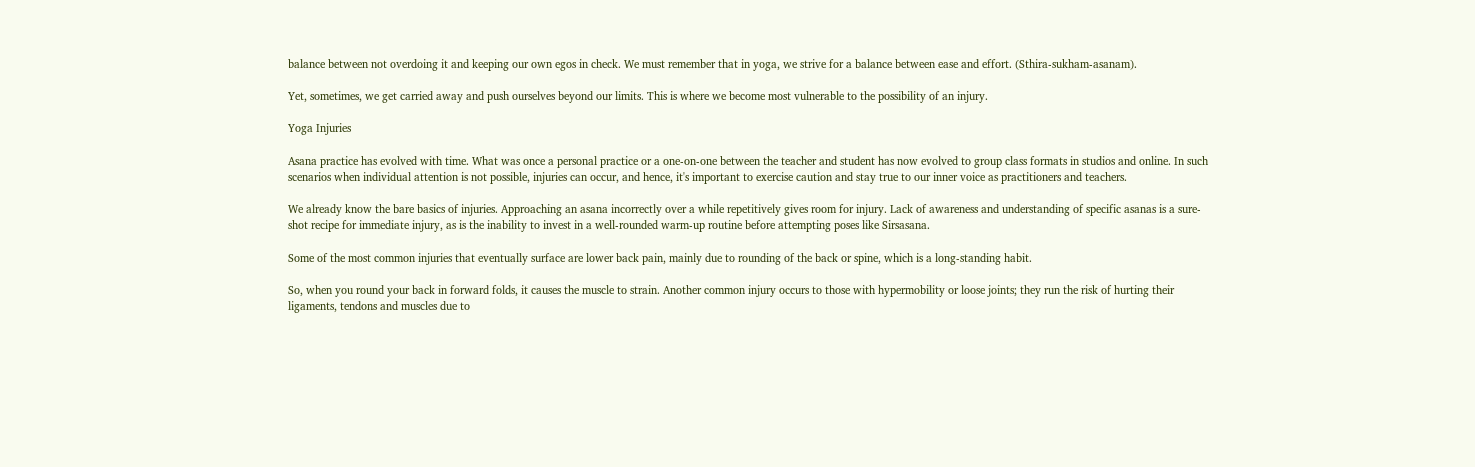balance between not overdoing it and keeping our own egos in check. We must remember that in yoga, we strive for a balance between ease and effort. (Sthira-sukham-asanam).

Yet, sometimes, we get carried away and push ourselves beyond our limits. This is where we become most vulnerable to the possibility of an injury.

Yoga Injuries

Asana practice has evolved with time. What was once a personal practice or a one-on-one between the teacher and student has now evolved to group class formats in studios and online. In such scenarios when individual attention is not possible, injuries can occur, and hence, it's important to exercise caution and stay true to our inner voice as practitioners and teachers.

We already know the bare basics of injuries. Approaching an asana incorrectly over a while repetitively gives room for injury. Lack of awareness and understanding of specific asanas is a sure-shot recipe for immediate injury, as is the inability to invest in a well-rounded warm-up routine before attempting poses like Sirsasana.

Some of the most common injuries that eventually surface are lower back pain, mainly due to rounding of the back or spine, which is a long-standing habit.

So, when you round your back in forward folds, it causes the muscle to strain. Another common injury occurs to those with hypermobility or loose joints; they run the risk of hurting their ligaments, tendons and muscles due to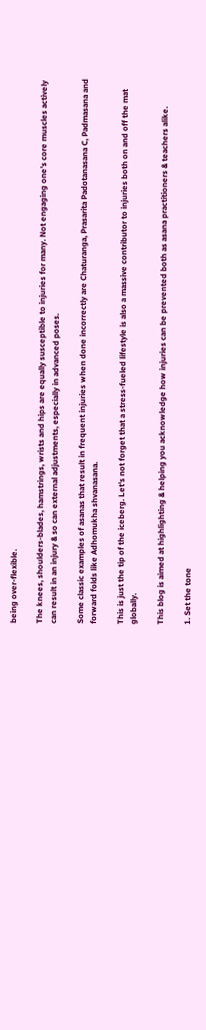being over-flexible.

The knees, shoulders-blades, hamstrings, wrists and hips are equally susceptible to injuries for many. Not engaging one’s core muscles actively can result in an injury & so can external adjustments, especially in advanced poses.

Some classic examples of asanas that result in frequent injuries when done incorrectly are Chaturanga, Prasarita Padotanasana C, Padmasana and forward folds like Adhomukha shvanasana.

This is just the tip of the iceberg. Let's not forget that a stress-fueled lifestyle is also a massive contributor to injuries both on and off the mat globally.

This blog is aimed at highlighting & helping you acknowledge how injuries can be prevented both as asana practitioners & teachers alike.

1. Set the tone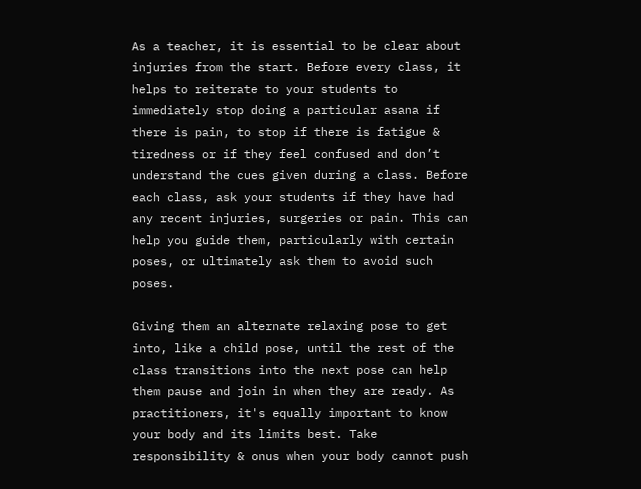As a teacher, it is essential to be clear about injuries from the start. Before every class, it helps to reiterate to your students to immediately stop doing a particular asana if there is pain, to stop if there is fatigue & tiredness or if they feel confused and don’t understand the cues given during a class. Before each class, ask your students if they have had any recent injuries, surgeries or pain. This can help you guide them, particularly with certain poses, or ultimately ask them to avoid such poses.

Giving them an alternate relaxing pose to get into, like a child pose, until the rest of the class transitions into the next pose can help them pause and join in when they are ready. As practitioners, it's equally important to know your body and its limits best. Take responsibility & onus when your body cannot push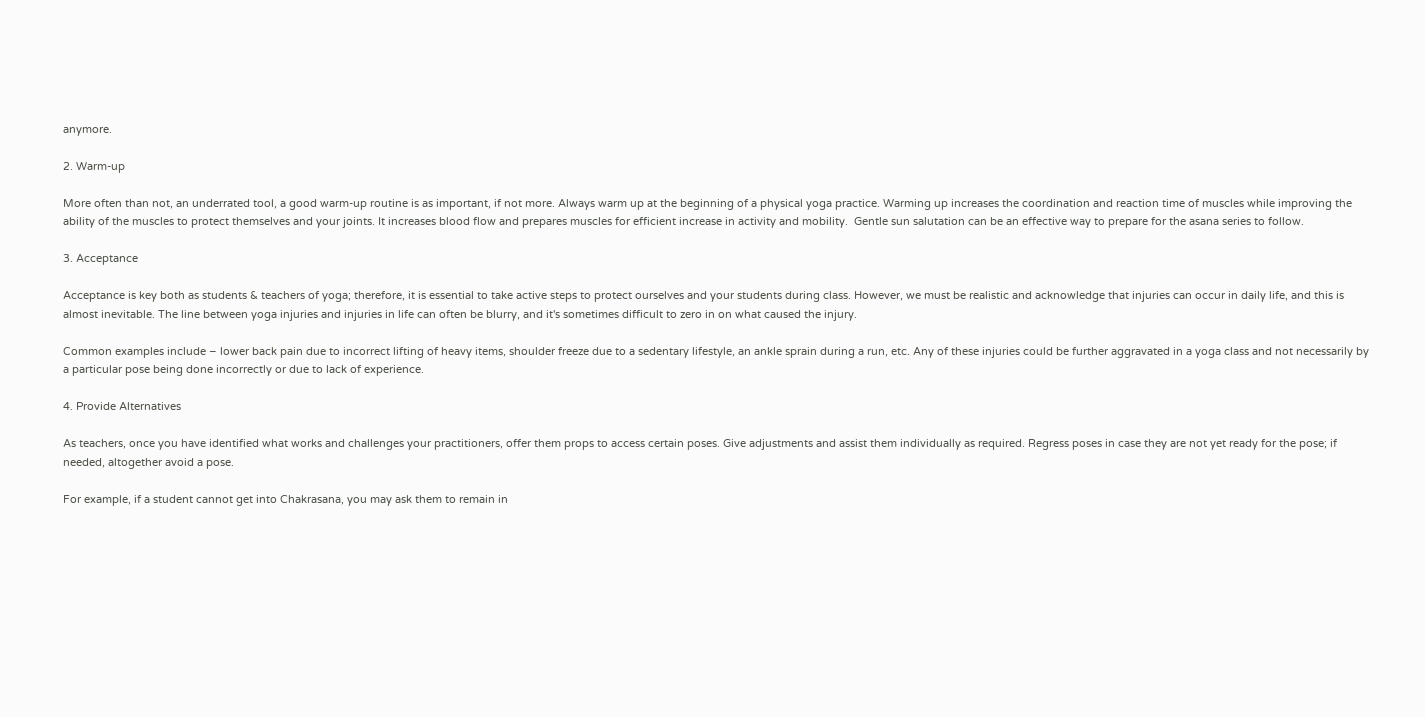anymore.

2. Warm-up

More often than not, an underrated tool, a good warm-up routine is as important, if not more. Always warm up at the beginning of a physical yoga practice. Warming up increases the coordination and reaction time of muscles while improving the ability of the muscles to protect themselves and your joints. It increases blood flow and prepares muscles for efficient increase in activity and mobility.  Gentle sun salutation can be an effective way to prepare for the asana series to follow.

3. Acceptance

Acceptance is key both as students & teachers of yoga; therefore, it is essential to take active steps to protect ourselves and your students during class. However, we must be realistic and acknowledge that injuries can occur in daily life, and this is almost inevitable. The line between yoga injuries and injuries in life can often be blurry, and it's sometimes difficult to zero in on what caused the injury.

Common examples include – lower back pain due to incorrect lifting of heavy items, shoulder freeze due to a sedentary lifestyle, an ankle sprain during a run, etc. Any of these injuries could be further aggravated in a yoga class and not necessarily by a particular pose being done incorrectly or due to lack of experience.

4. Provide Alternatives

As teachers, once you have identified what works and challenges your practitioners, offer them props to access certain poses. Give adjustments and assist them individually as required. Regress poses in case they are not yet ready for the pose; if needed, altogether avoid a pose.

For example, if a student cannot get into Chakrasana, you may ask them to remain in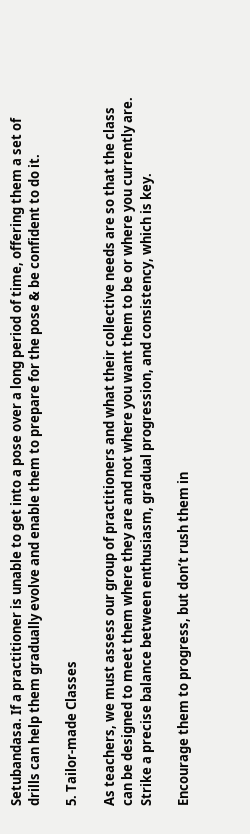Setubandasa. If a practitioner is unable to get into a pose over a long period of time, offering them a set of drills can help them gradually evolve and enable them to prepare for the pose & be confident to do it.

5. Tailor-made Classes

As teachers, we must assess our group of practitioners and what their collective needs are so that the class can be designed to meet them where they are and not where you want them to be or where you currently are. Strike a precise balance between enthusiasm, gradual progression, and consistency, which is key.

Encourage them to progress, but don’t rush them in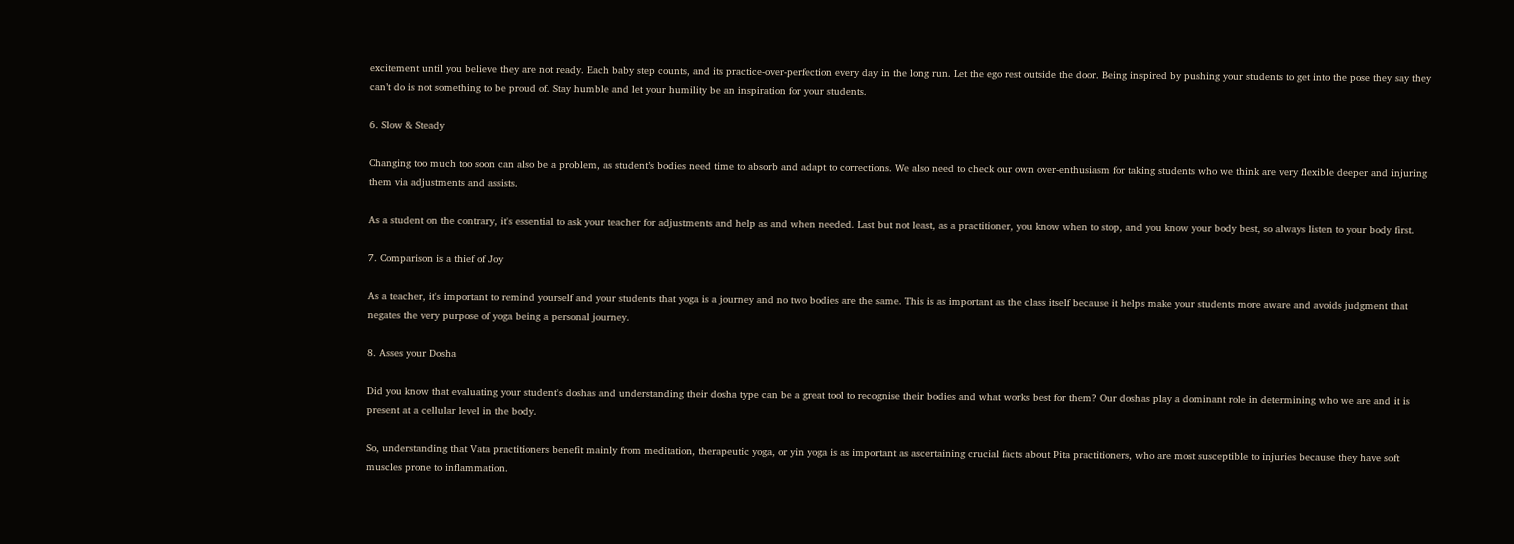excitement until you believe they are not ready. Each baby step counts, and its practice-over-perfection every day in the long run. Let the ego rest outside the door. Being inspired by pushing your students to get into the pose they say they can’t do is not something to be proud of. Stay humble and let your humility be an inspiration for your students.

6. Slow & Steady

Changing too much too soon can also be a problem, as student’s bodies need time to absorb and adapt to corrections. We also need to check our own over-enthusiasm for taking students who we think are very flexible deeper and injuring them via adjustments and assists.

As a student on the contrary, it's essential to ask your teacher for adjustments and help as and when needed. Last but not least, as a practitioner, you know when to stop, and you know your body best, so always listen to your body first.

7. Comparison is a thief of Joy

As a teacher, it's important to remind yourself and your students that yoga is a journey and no two bodies are the same. This is as important as the class itself because it helps make your students more aware and avoids judgment that negates the very purpose of yoga being a personal journey.

8. Asses your Dosha

Did you know that evaluating your student's doshas and understanding their dosha type can be a great tool to recognise their bodies and what works best for them? Our doshas play a dominant role in determining who we are and it is present at a cellular level in the body.

So, understanding that Vata practitioners benefit mainly from meditation, therapeutic yoga, or yin yoga is as important as ascertaining crucial facts about Pita practitioners, who are most susceptible to injuries because they have soft muscles prone to inflammation.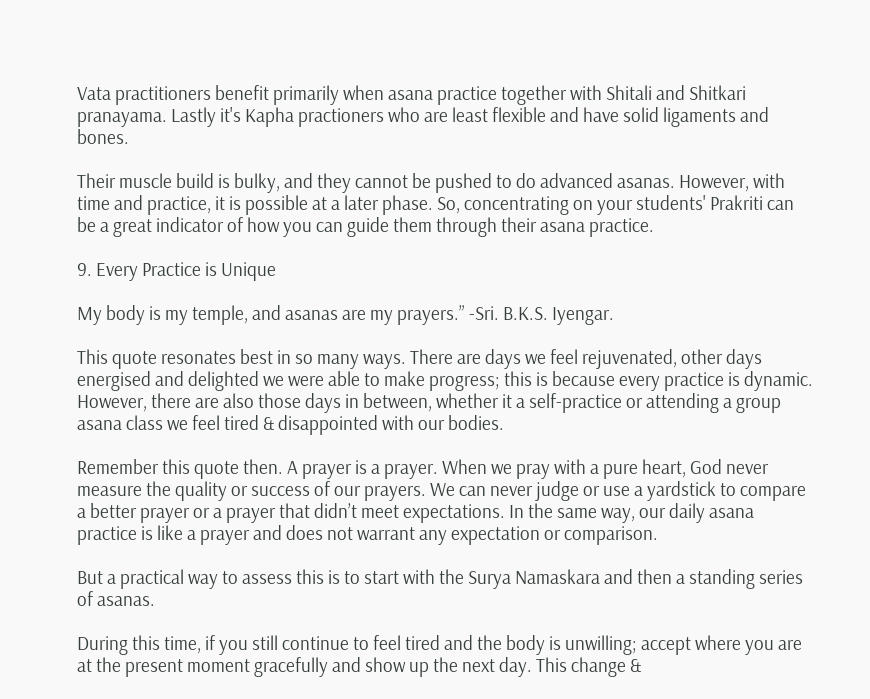Vata practitioners benefit primarily when asana practice together with Shitali and Shitkari pranayama. Lastly it's Kapha practioners who are least flexible and have solid ligaments and bones.

Their muscle build is bulky, and they cannot be pushed to do advanced asanas. However, with time and practice, it is possible at a later phase. So, concentrating on your students' Prakriti can be a great indicator of how you can guide them through their asana practice.

9. Every Practice is Unique

My body is my temple, and asanas are my prayers.” -Sri. B.K.S. Iyengar.

This quote resonates best in so many ways. There are days we feel rejuvenated, other days energised and delighted we were able to make progress; this is because every practice is dynamic. However, there are also those days in between, whether it a self-practice or attending a group asana class we feel tired & disappointed with our bodies.

Remember this quote then. A prayer is a prayer. When we pray with a pure heart, God never measure the quality or success of our prayers. We can never judge or use a yardstick to compare a better prayer or a prayer that didn’t meet expectations. In the same way, our daily asana practice is like a prayer and does not warrant any expectation or comparison.

But a practical way to assess this is to start with the Surya Namaskara and then a standing series of asanas.

During this time, if you still continue to feel tired and the body is unwilling; accept where you are at the present moment gracefully and show up the next day. This change &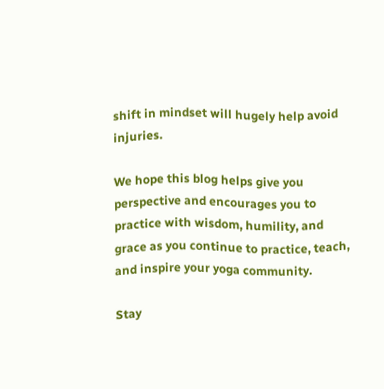shift in mindset will hugely help avoid injuries.

We hope this blog helps give you perspective and encourages you to practice with wisdom, humility, and grace as you continue to practice, teach, and inspire your yoga community.

Stay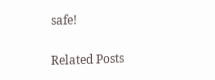safe!

Related Posts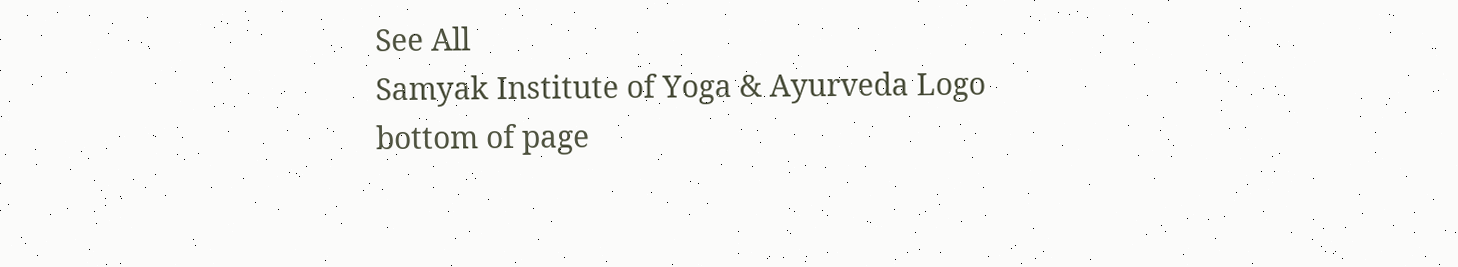See All
Samyak Institute of Yoga & Ayurveda Logo
bottom of page